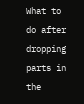What to do after dropping parts in the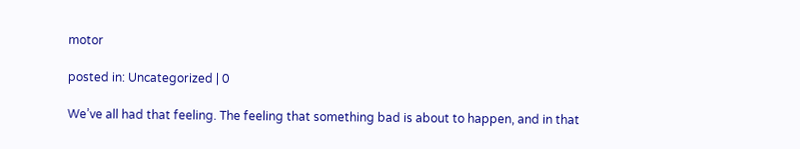motor

posted in: Uncategorized | 0

We’ve all had that feeling. The feeling that something bad is about to happen, and in that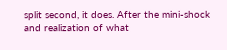split second, it does. After the mini-shock and realization of what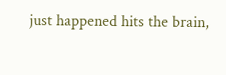just happened hits the brain,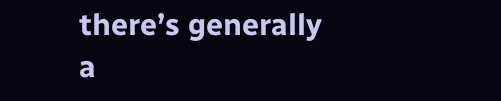there’s generally a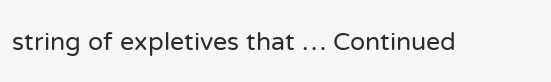string of expletives that … Continued